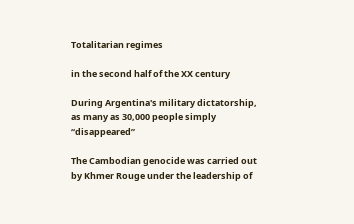Totalitarian regimes

in the second half of the XX century

During Argentina's military dictatorship, as many as 30,000 people simply “disappeared”

The Cambodian genocide was carried out by Khmer Rouge under the leadership of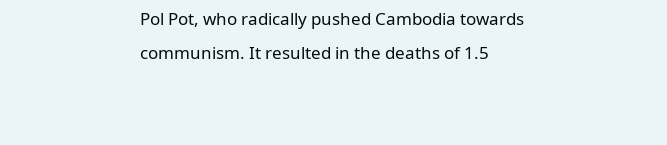Pol Pot, who radically pushed Cambodia towards communism. It resulted in the deaths of 1.5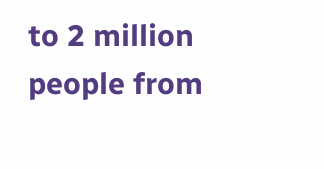to 2 million people from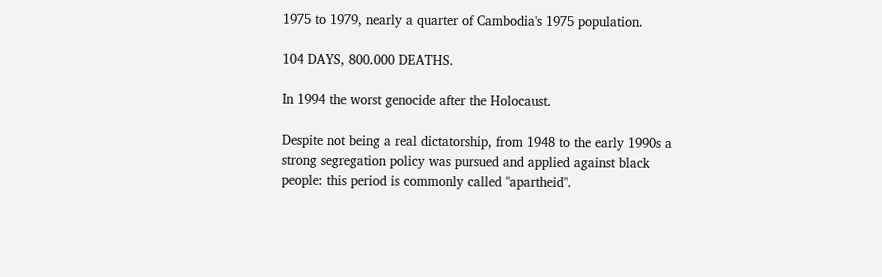1975 to 1979, nearly a quarter of Cambodia's 1975 population.

104 DAYS, 800.000 DEATHS.

In 1994 the worst genocide after the Holocaust.

Despite not being a real dictatorship, from 1948 to the early 1990s a strong segregation policy was pursued and applied against black people: this period is commonly called "apartheid".